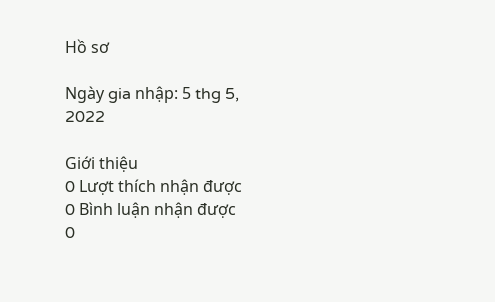Hồ sơ

Ngày gia nhập: 5 thg 5, 2022

Giới thiệu
0 Lượt thích nhận được
0 Bình luận nhận được
0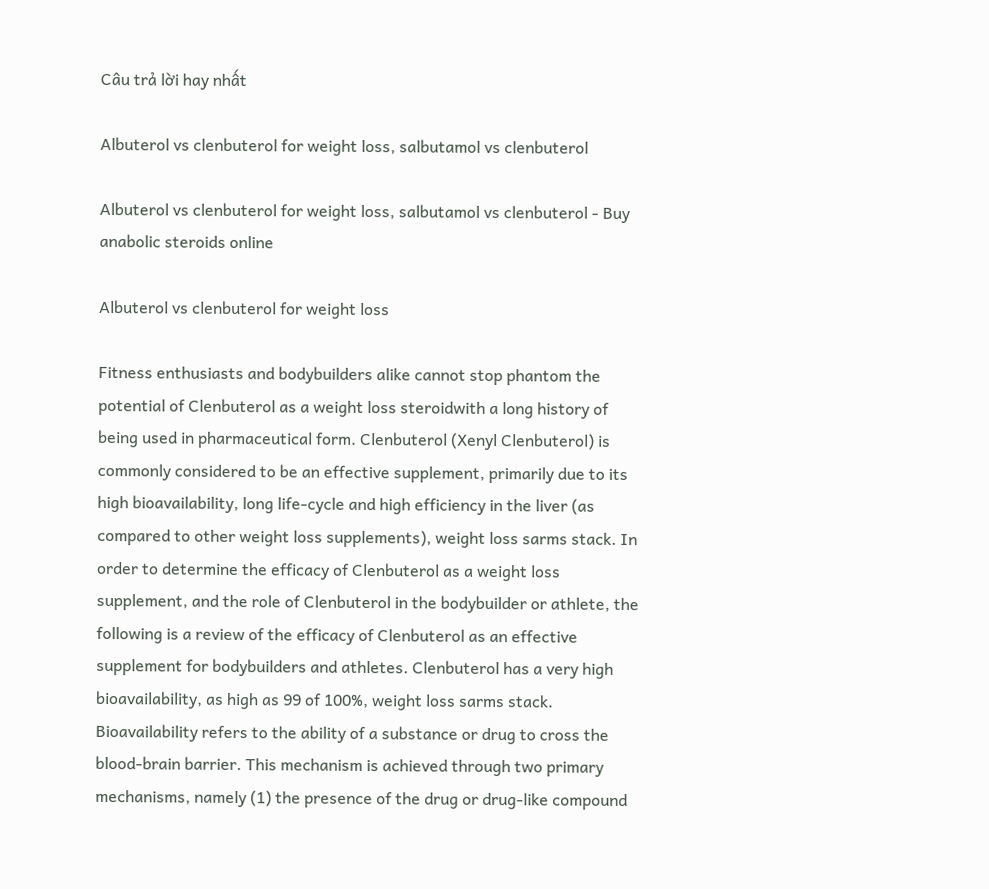Câu trả lời hay nhất

Albuterol vs clenbuterol for weight loss, salbutamol vs clenbuterol

Albuterol vs clenbuterol for weight loss, salbutamol vs clenbuterol - Buy anabolic steroids online

Albuterol vs clenbuterol for weight loss

Fitness enthusiasts and bodybuilders alike cannot stop phantom the potential of Clenbuterol as a weight loss steroidwith a long history of being used in pharmaceutical form. Clenbuterol (Xenyl Clenbuterol) is commonly considered to be an effective supplement, primarily due to its high bioavailability, long life-cycle and high efficiency in the liver (as compared to other weight loss supplements), weight loss sarms stack. In order to determine the efficacy of Clenbuterol as a weight loss supplement, and the role of Clenbuterol in the bodybuilder or athlete, the following is a review of the efficacy of Clenbuterol as an effective supplement for bodybuilders and athletes. Clenbuterol has a very high bioavailability, as high as 99 of 100%, weight loss sarms stack. Bioavailability refers to the ability of a substance or drug to cross the blood-brain barrier. This mechanism is achieved through two primary mechanisms, namely (1) the presence of the drug or drug-like compound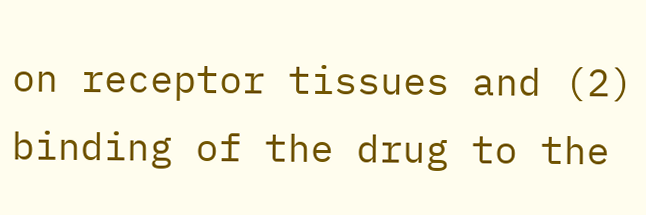on receptor tissues and (2) binding of the drug to the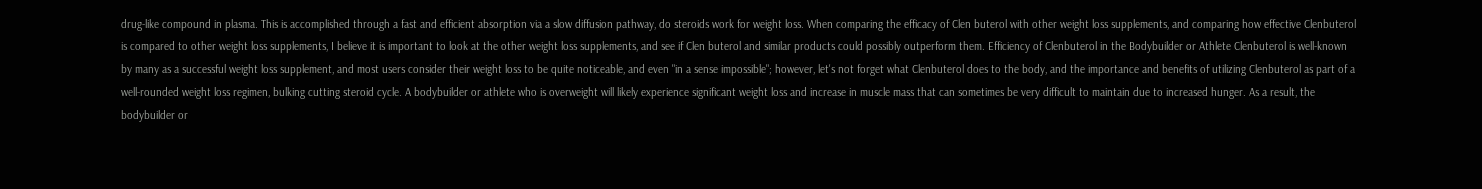drug-like compound in plasma. This is accomplished through a fast and efficient absorption via a slow diffusion pathway, do steroids work for weight loss. When comparing the efficacy of Clen buterol with other weight loss supplements, and comparing how effective Clenbuterol is compared to other weight loss supplements, I believe it is important to look at the other weight loss supplements, and see if Clen buterol and similar products could possibly outperform them. Efficiency of Clenbuterol in the Bodybuilder or Athlete Clenbuterol is well-known by many as a successful weight loss supplement, and most users consider their weight loss to be quite noticeable, and even "in a sense impossible"; however, let's not forget what Clenbuterol does to the body, and the importance and benefits of utilizing Clenbuterol as part of a well-rounded weight loss regimen, bulking cutting steroid cycle. A bodybuilder or athlete who is overweight will likely experience significant weight loss and increase in muscle mass that can sometimes be very difficult to maintain due to increased hunger. As a result, the bodybuilder or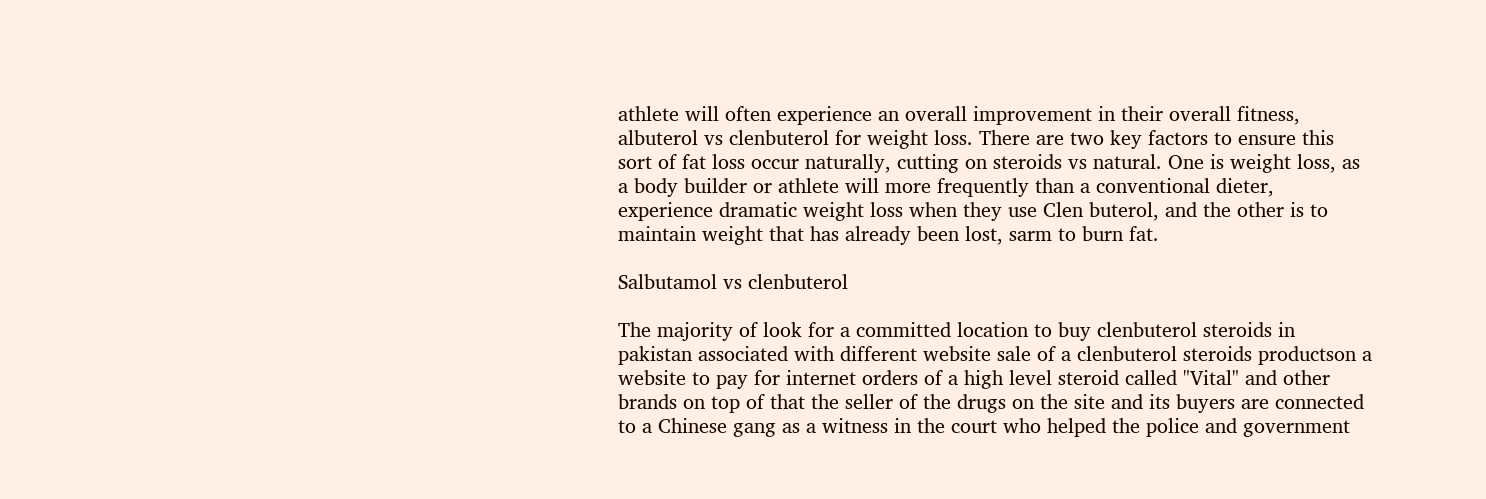athlete will often experience an overall improvement in their overall fitness, albuterol vs clenbuterol for weight loss. There are two key factors to ensure this sort of fat loss occur naturally, cutting on steroids vs natural. One is weight loss, as a body builder or athlete will more frequently than a conventional dieter, experience dramatic weight loss when they use Clen buterol, and the other is to maintain weight that has already been lost, sarm to burn fat.

Salbutamol vs clenbuterol

The majority of look for a committed location to buy clenbuterol steroids in pakistan associated with different website sale of a clenbuterol steroids productson a website to pay for internet orders of a high level steroid called "Vital" and other brands on top of that the seller of the drugs on the site and its buyers are connected to a Chinese gang as a witness in the court who helped the police and government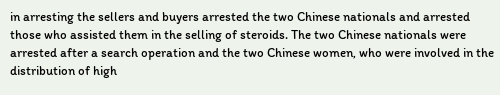in arresting the sellers and buyers arrested the two Chinese nationals and arrested those who assisted them in the selling of steroids. The two Chinese nationals were arrested after a search operation and the two Chinese women, who were involved in the distribution of high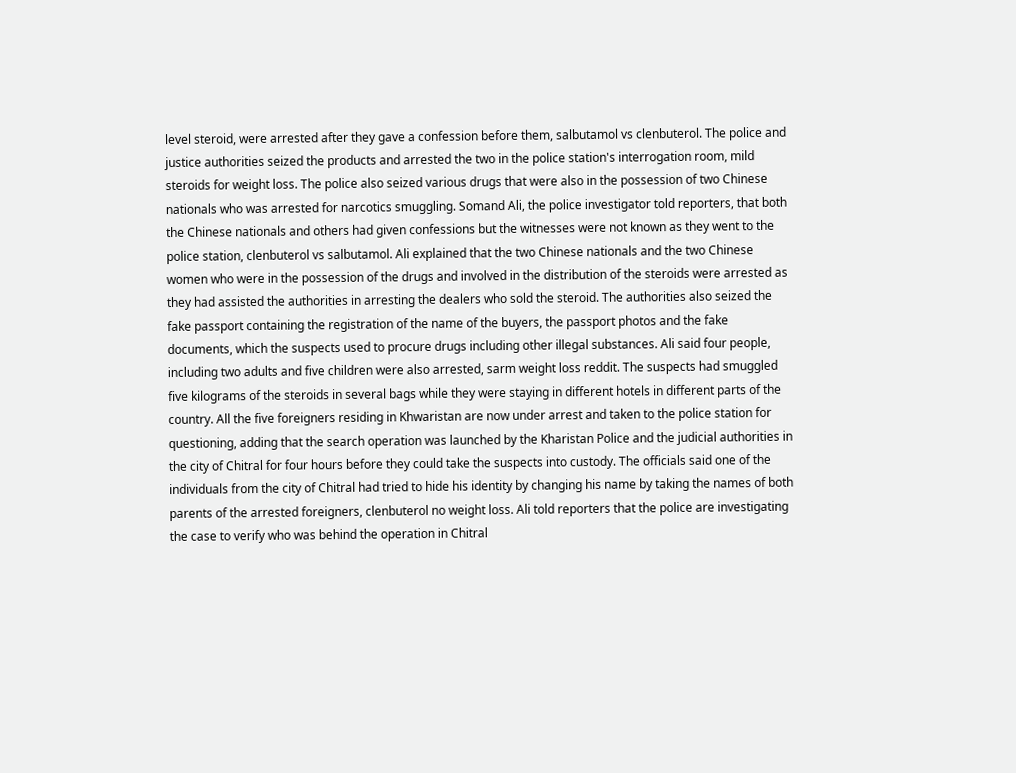level steroid, were arrested after they gave a confession before them, salbutamol vs clenbuterol. The police and justice authorities seized the products and arrested the two in the police station's interrogation room, mild steroids for weight loss. The police also seized various drugs that were also in the possession of two Chinese nationals who was arrested for narcotics smuggling. Somand Ali, the police investigator told reporters, that both the Chinese nationals and others had given confessions but the witnesses were not known as they went to the police station, clenbuterol vs salbutamol. Ali explained that the two Chinese nationals and the two Chinese women who were in the possession of the drugs and involved in the distribution of the steroids were arrested as they had assisted the authorities in arresting the dealers who sold the steroid. The authorities also seized the fake passport containing the registration of the name of the buyers, the passport photos and the fake documents, which the suspects used to procure drugs including other illegal substances. Ali said four people, including two adults and five children were also arrested, sarm weight loss reddit. The suspects had smuggled five kilograms of the steroids in several bags while they were staying in different hotels in different parts of the country. All the five foreigners residing in Khwaristan are now under arrest and taken to the police station for questioning, adding that the search operation was launched by the Kharistan Police and the judicial authorities in the city of Chitral for four hours before they could take the suspects into custody. The officials said one of the individuals from the city of Chitral had tried to hide his identity by changing his name by taking the names of both parents of the arrested foreigners, clenbuterol no weight loss. Ali told reporters that the police are investigating the case to verify who was behind the operation in Chitral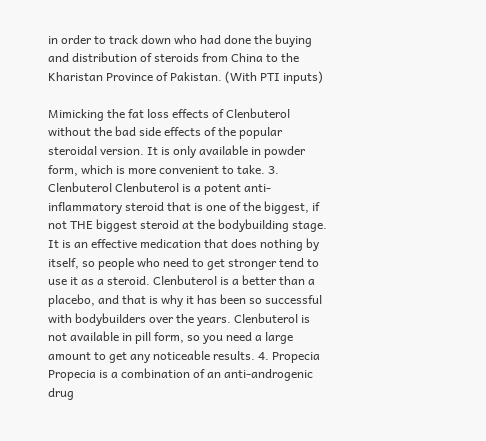in order to track down who had done the buying and distribution of steroids from China to the Kharistan Province of Pakistan. (With PTI inputs)

Mimicking the fat loss effects of Clenbuterol without the bad side effects of the popular steroidal version. It is only available in powder form, which is more convenient to take. 3. Clenbuterol Clenbuterol is a potent anti-inflammatory steroid that is one of the biggest, if not THE biggest steroid at the bodybuilding stage. It is an effective medication that does nothing by itself, so people who need to get stronger tend to use it as a steroid. Clenbuterol is a better than a placebo, and that is why it has been so successful with bodybuilders over the years. Clenbuterol is not available in pill form, so you need a large amount to get any noticeable results. 4. Propecia Propecia is a combination of an anti-androgenic drug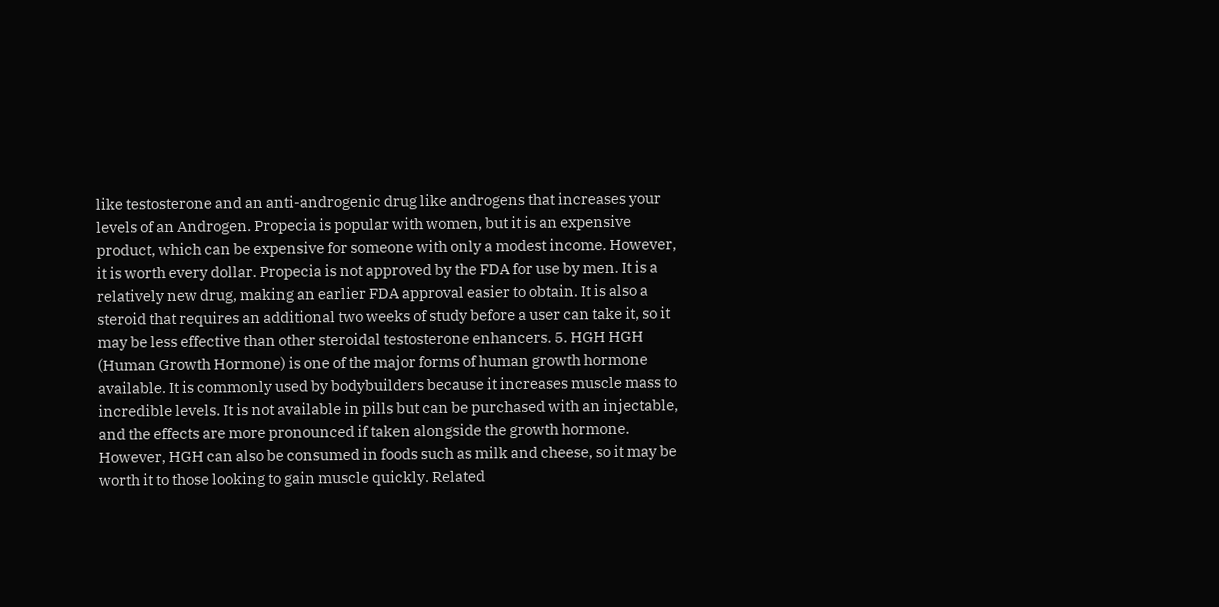like testosterone and an anti-androgenic drug like androgens that increases your levels of an Androgen. Propecia is popular with women, but it is an expensive product, which can be expensive for someone with only a modest income. However, it is worth every dollar. Propecia is not approved by the FDA for use by men. It is a relatively new drug, making an earlier FDA approval easier to obtain. It is also a steroid that requires an additional two weeks of study before a user can take it, so it may be less effective than other steroidal testosterone enhancers. 5. HGH HGH (Human Growth Hormone) is one of the major forms of human growth hormone available. It is commonly used by bodybuilders because it increases muscle mass to incredible levels. It is not available in pills but can be purchased with an injectable, and the effects are more pronounced if taken alongside the growth hormone. However, HGH can also be consumed in foods such as milk and cheese, so it may be worth it to those looking to gain muscle quickly. Related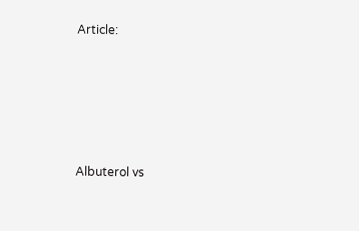Article:






Albuterol vs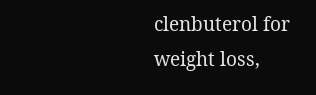clenbuterol for weight loss,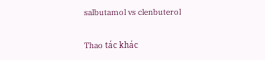salbutamol vs clenbuterol

Thao tác khác